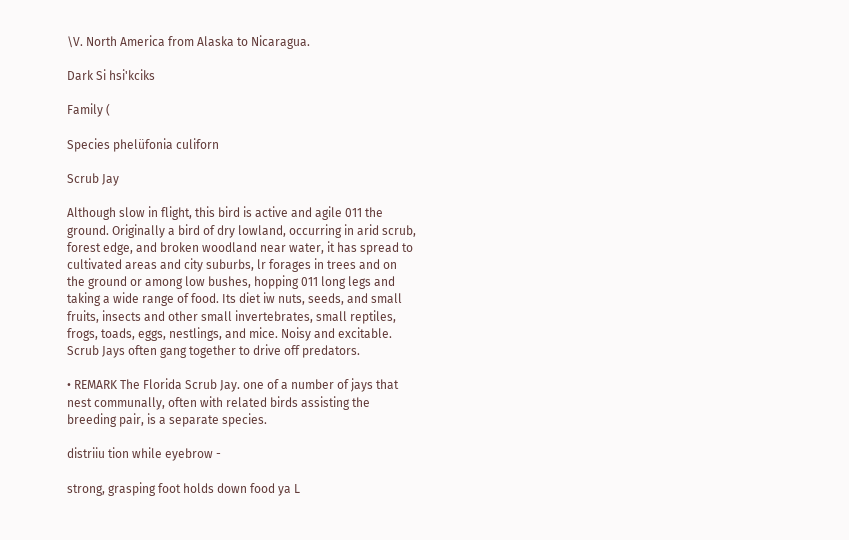\V. North America from Alaska to Nicaragua.

Dark Si hsi'kciks

Family (

Species phelüfonia culiforn

Scrub Jay

Although slow in flight, this bird is active and agile 011 the ground. Originally a bird of dry lowland, occurring in arid scrub, forest edge, and broken woodland near water, it has spread to cultivated areas and city suburbs, lr forages in trees and on the ground or among low bushes, hopping 011 long legs and taking a wide range of food. Its diet iw nuts, seeds, and small fruits, insects and other small invertebrates, small reptiles, frogs, toads, eggs, nestlings, and mice. Noisy and excitable. Scrub Jays often gang together to drive off predators.

• REMARK The Florida Scrub Jay. one of a number of jays that nest communally, often with related birds assisting the breeding pair, is a separate species.

distriiu tion while eyebrow -

strong, grasping foot holds down food ya L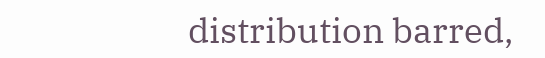distribution barred,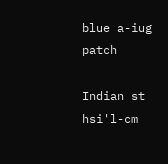blue a-iug patch

Indian st hsi'l-cm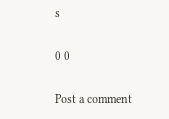s

0 0

Post a comment